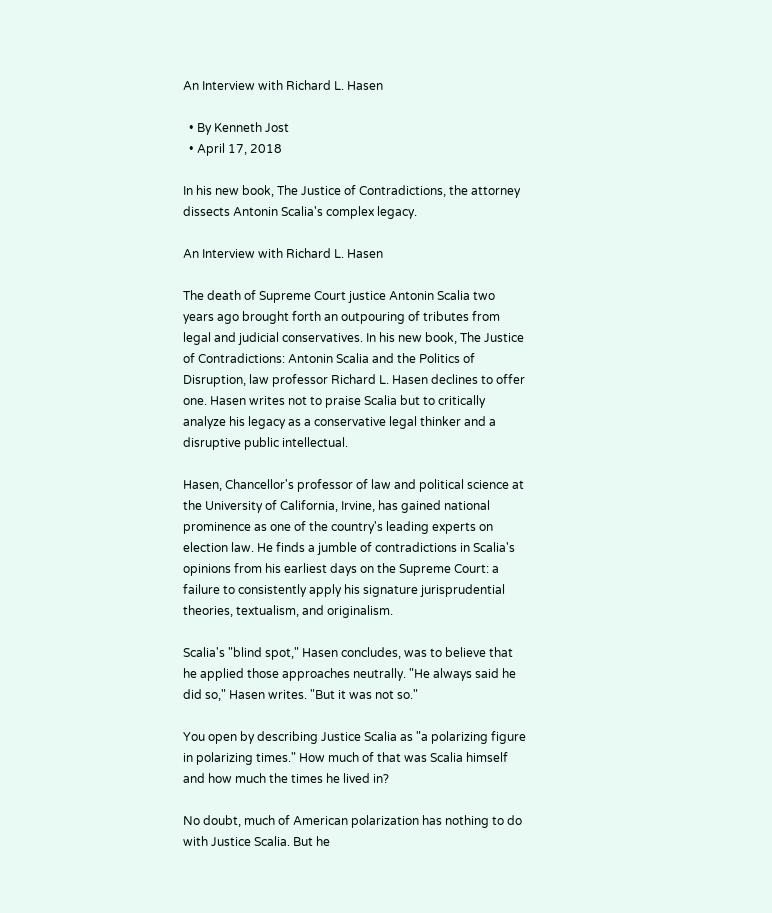An Interview with Richard L. Hasen

  • By Kenneth Jost
  • April 17, 2018

In his new book, The Justice of Contradictions, the attorney dissects Antonin Scalia's complex legacy.

An Interview with Richard L. Hasen

The death of Supreme Court justice Antonin Scalia two years ago brought forth an outpouring of tributes from legal and judicial conservatives. In his new book, The Justice of Contradictions: Antonin Scalia and the Politics of Disruption, law professor Richard L. Hasen declines to offer one. Hasen writes not to praise Scalia but to critically analyze his legacy as a conservative legal thinker and a disruptive public intellectual.

Hasen, Chancellor's professor of law and political science at the University of California, Irvine, has gained national prominence as one of the country's leading experts on election law. He finds a jumble of contradictions in Scalia's opinions from his earliest days on the Supreme Court: a failure to consistently apply his signature jurisprudential theories, textualism, and originalism.

Scalia's "blind spot," Hasen concludes, was to believe that he applied those approaches neutrally. "He always said he did so," Hasen writes. "But it was not so."

You open by describing Justice Scalia as "a polarizing figure in polarizing times." How much of that was Scalia himself and how much the times he lived in?

No doubt, much of American polarization has nothing to do with Justice Scalia. But he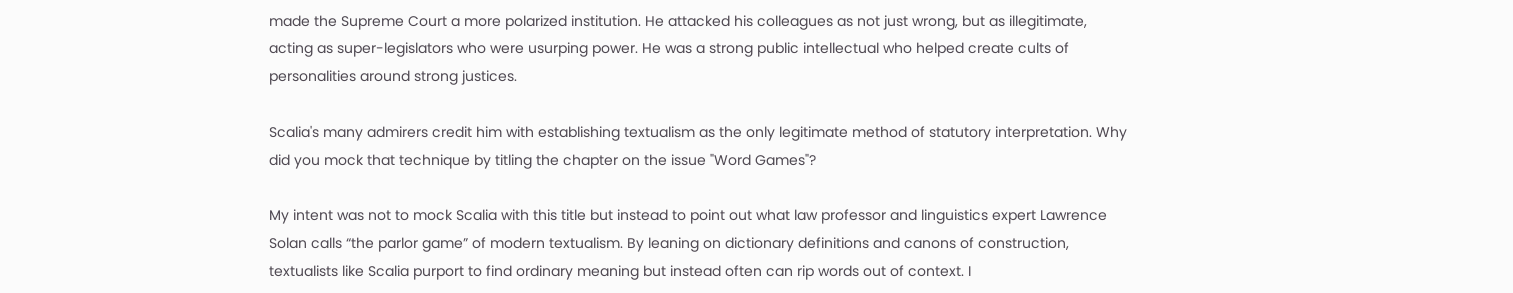made the Supreme Court a more polarized institution. He attacked his colleagues as not just wrong, but as illegitimate, acting as super-legislators who were usurping power. He was a strong public intellectual who helped create cults of personalities around strong justices.

Scalia's many admirers credit him with establishing textualism as the only legitimate method of statutory interpretation. Why did you mock that technique by titling the chapter on the issue "Word Games"?

My intent was not to mock Scalia with this title but instead to point out what law professor and linguistics expert Lawrence Solan calls “the parlor game” of modern textualism. By leaning on dictionary definitions and canons of construction, textualists like Scalia purport to find ordinary meaning but instead often can rip words out of context. I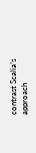contrast Scalia’s approach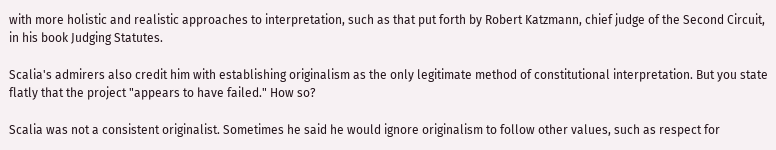with more holistic and realistic approaches to interpretation, such as that put forth by Robert Katzmann, chief judge of the Second Circuit, in his book Judging Statutes.

Scalia's admirers also credit him with establishing originalism as the only legitimate method of constitutional interpretation. But you state flatly that the project "appears to have failed." How so?

Scalia was not a consistent originalist. Sometimes he said he would ignore originalism to follow other values, such as respect for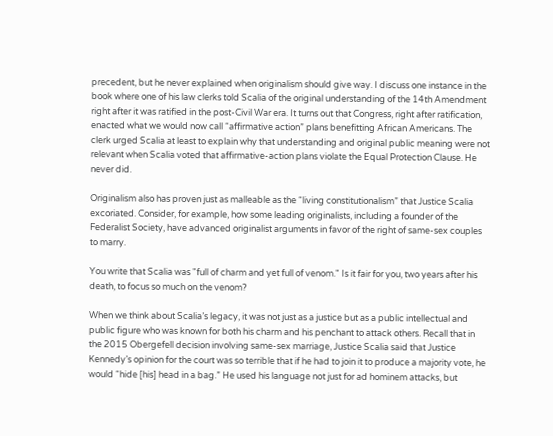precedent, but he never explained when originalism should give way. I discuss one instance in the book where one of his law clerks told Scalia of the original understanding of the 14th Amendment right after it was ratified in the post-Civil War era. It turns out that Congress, right after ratification, enacted what we would now call “affirmative action” plans benefitting African Americans. The clerk urged Scalia at least to explain why that understanding and original public meaning were not relevant when Scalia voted that affirmative-action plans violate the Equal Protection Clause. He never did.

Originalism also has proven just as malleable as the “living constitutionalism” that Justice Scalia excoriated. Consider, for example, how some leading originalists, including a founder of the Federalist Society, have advanced originalist arguments in favor of the right of same-sex couples to marry.

You write that Scalia was "full of charm and yet full of venom." Is it fair for you, two years after his death, to focus so much on the venom?

When we think about Scalia’s legacy, it was not just as a justice but as a public intellectual and public figure who was known for both his charm and his penchant to attack others. Recall that in the 2015 Obergefell decision involving same-sex marriage, Justice Scalia said that Justice Kennedy’s opinion for the court was so terrible that if he had to join it to produce a majority vote, he would “hide [his] head in a bag.” He used his language not just for ad hominem attacks, but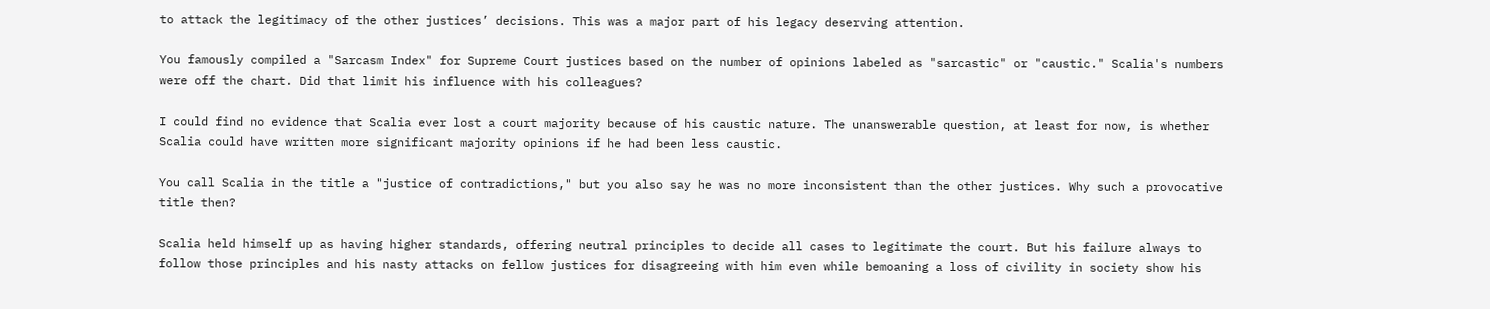to attack the legitimacy of the other justices’ decisions. This was a major part of his legacy deserving attention.

You famously compiled a "Sarcasm Index" for Supreme Court justices based on the number of opinions labeled as "sarcastic" or "caustic." Scalia's numbers were off the chart. Did that limit his influence with his colleagues?

I could find no evidence that Scalia ever lost a court majority because of his caustic nature. The unanswerable question, at least for now, is whether Scalia could have written more significant majority opinions if he had been less caustic.

You call Scalia in the title a "justice of contradictions," but you also say he was no more inconsistent than the other justices. Why such a provocative title then?

Scalia held himself up as having higher standards, offering neutral principles to decide all cases to legitimate the court. But his failure always to follow those principles and his nasty attacks on fellow justices for disagreeing with him even while bemoaning a loss of civility in society show his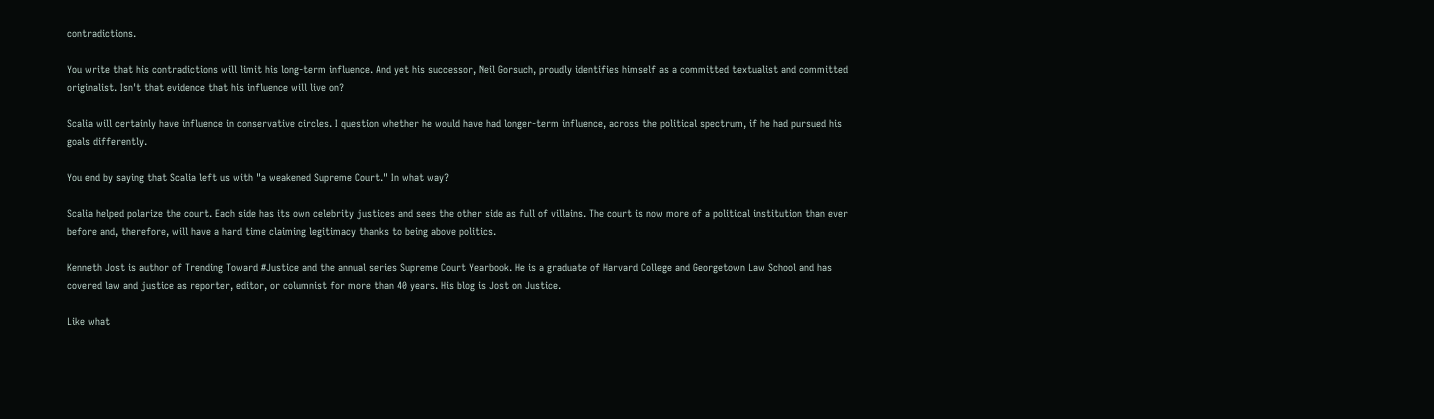contradictions.

You write that his contradictions will limit his long-term influence. And yet his successor, Neil Gorsuch, proudly identifies himself as a committed textualist and committed originalist. Isn't that evidence that his influence will live on?

Scalia will certainly have influence in conservative circles. I question whether he would have had longer-term influence, across the political spectrum, if he had pursued his goals differently.

You end by saying that Scalia left us with "a weakened Supreme Court." In what way?

Scalia helped polarize the court. Each side has its own celebrity justices and sees the other side as full of villains. The court is now more of a political institution than ever before and, therefore, will have a hard time claiming legitimacy thanks to being above politics.

Kenneth Jost is author of Trending Toward #Justice and the annual series Supreme Court Yearbook. He is a graduate of Harvard College and Georgetown Law School and has covered law and justice as reporter, editor, or columnist for more than 40 years. His blog is Jost on Justice.

Like what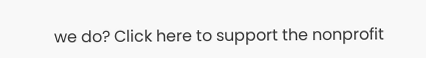we do? Click here to support the nonprofit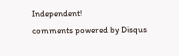Independent!
comments powered by Disqus